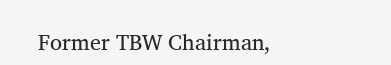Former TBW Chairman,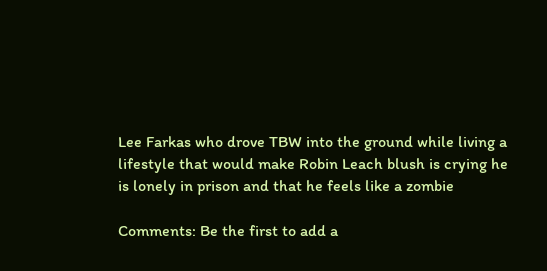Lee Farkas who drove TBW into the ground while living a lifestyle that would make Robin Leach blush is crying he is lonely in prison and that he feels like a zombie

Comments: Be the first to add a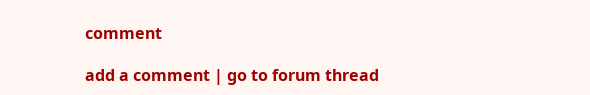comment

add a comment | go to forum thread